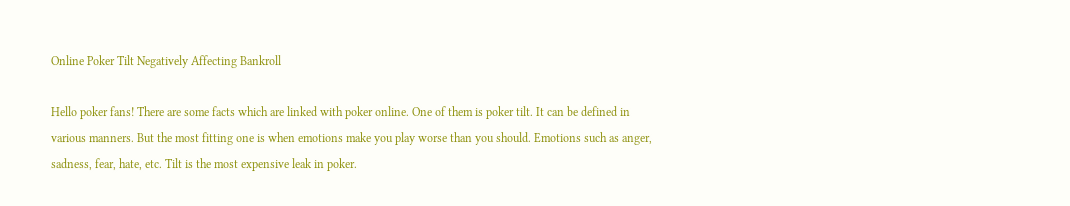Online Poker Tilt Negatively Affecting Bankroll

Hello poker fans! There are some facts which are linked with poker online. One of them is poker tilt. It can be defined in various manners. But the most fitting one is when emotions make you play worse than you should. Emotions such as anger, sadness, fear, hate, etc. Tilt is the most expensive leak in poker.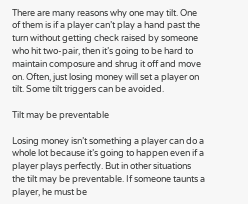There are many reasons why one may tilt. One of them is if a player can’t play a hand past the turn without getting check raised by someone who hit two-pair, then it’s going to be hard to maintain composure and shrug it off and move on. Often, just losing money will set a player on tilt. Some tilt triggers can be avoided.

Tilt may be preventable

Losing money isn’t something a player can do a whole lot because it’s going to happen even if a player plays perfectly. But in other situations the tilt may be preventable. If someone taunts a player, he must be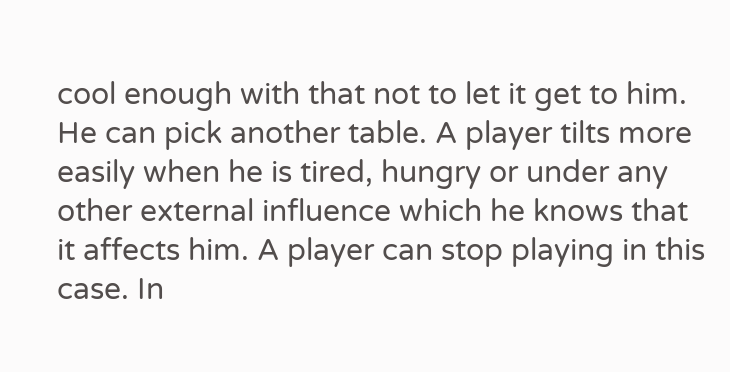cool enough with that not to let it get to him. He can pick another table. A player tilts more easily when he is tired, hungry or under any other external influence which he knows that it affects him. A player can stop playing in this case. In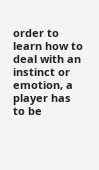order to learn how to deal with an instinct or emotion, a player has to be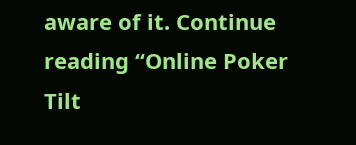aware of it. Continue reading “Online Poker Tilt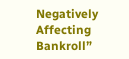Negatively Affecting Bankroll”